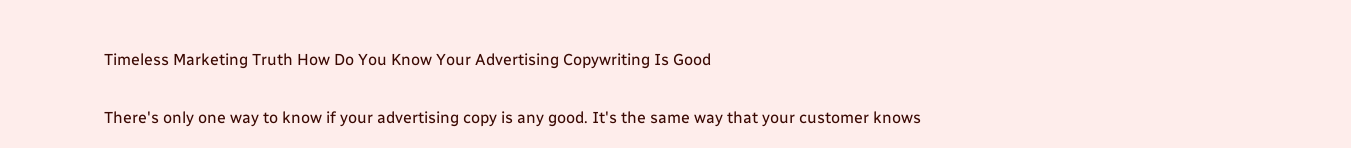Timeless Marketing Truth How Do You Know Your Advertising Copywriting Is Good

There's only one way to know if your advertising copy is any good. It's the same way that your customer knows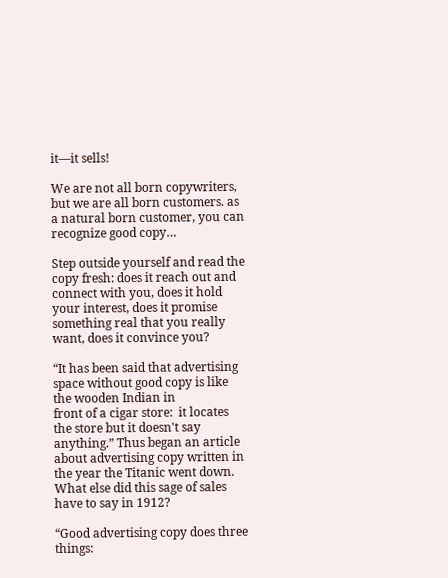it—it sells!

We are not all born copywriters, but we are all born customers. as a natural born customer, you can recognize good copy…

Step outside yourself and read the copy fresh: does it reach out and connect with you, does it hold your interest, does it promise something real that you really want, does it convince you?

“It has been said that advertising space without good copy is like the wooden Indian in
front of a cigar store:  it locates the store but it doesn't say anything.” Thus began an article about advertising copy written in the year the Titanic went down. What else did this sage of sales have to say in 1912?

“Good advertising copy does three things: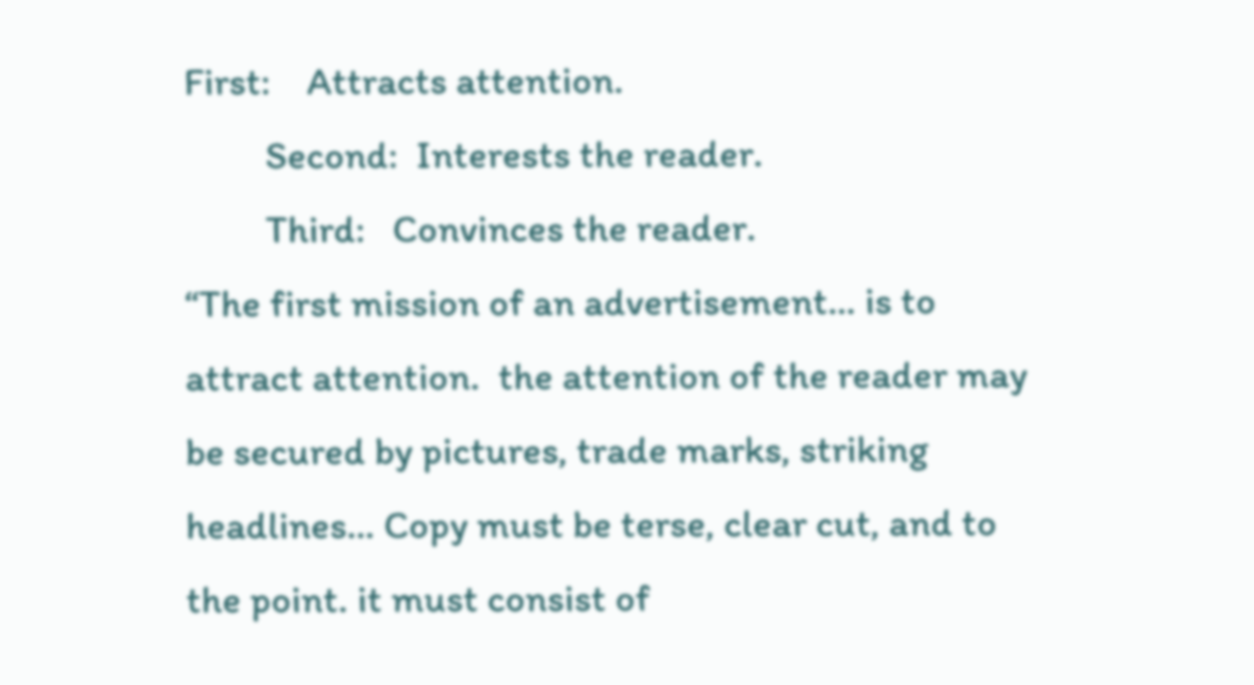First:    Attracts attention.
         Second:  Interests the reader.
         Third:   Convinces the reader.
“The first mission of an advertisement… is to attract attention.  the attention of the reader may be secured by pictures, trade marks, striking headlines… Copy must be terse, clear cut, and to the point. it must consist of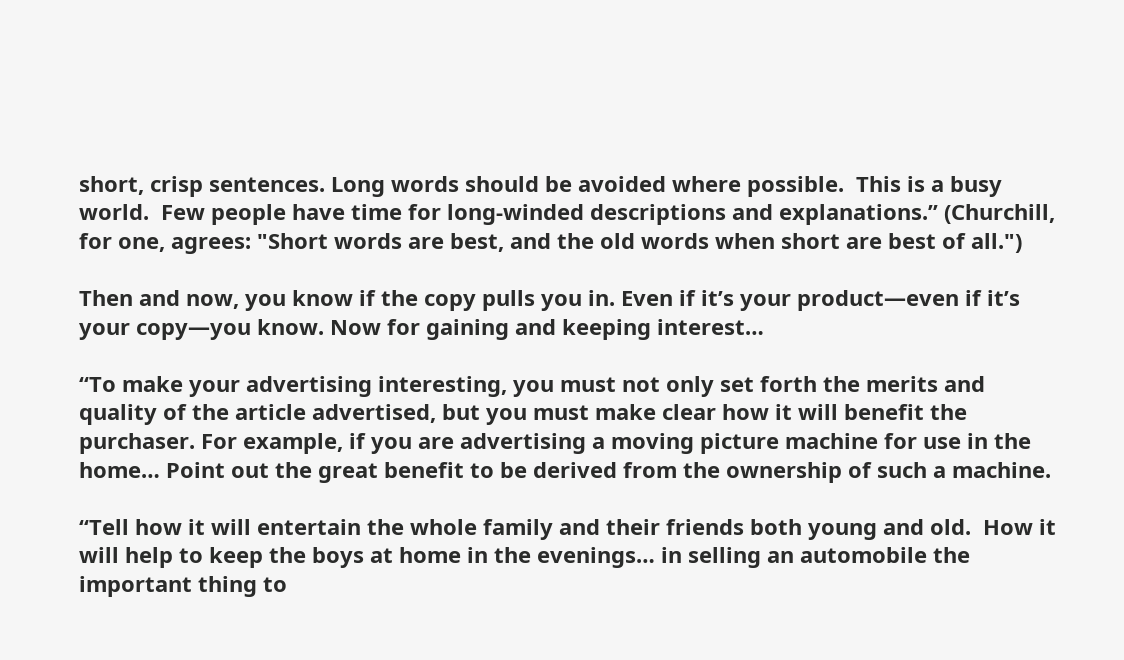short, crisp sentences. Long words should be avoided where possible.  This is a busy world.  Few people have time for long-winded descriptions and explanations.” (Churchill, for one, agrees: "Short words are best, and the old words when short are best of all.")

Then and now, you know if the copy pulls you in. Even if it’s your product—even if it’s your copy—you know. Now for gaining and keeping interest…

“To make your advertising interesting, you must not only set forth the merits and quality of the article advertised, but you must make clear how it will benefit the purchaser. For example, if you are advertising a moving picture machine for use in the home… Point out the great benefit to be derived from the ownership of such a machine.

“Tell how it will entertain the whole family and their friends both young and old.  How it will help to keep the boys at home in the evenings… in selling an automobile the important thing to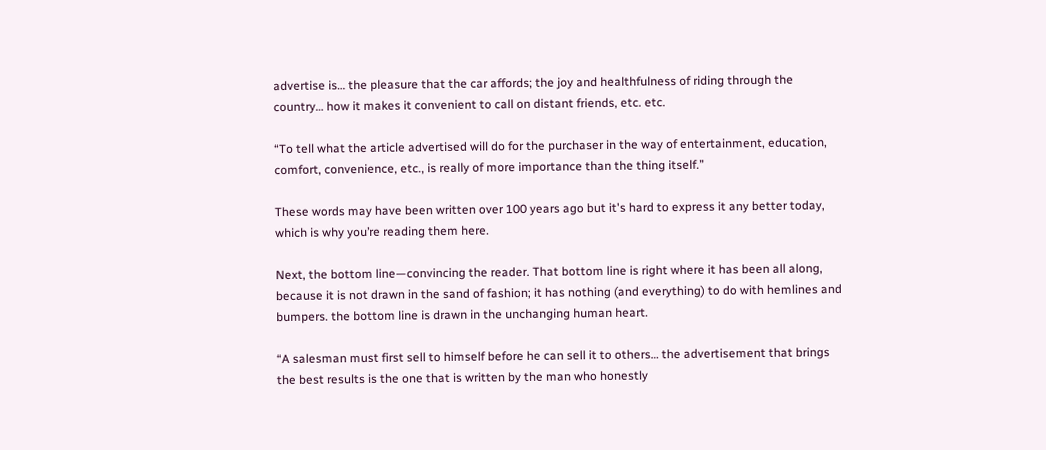advertise is… the pleasure that the car affords; the joy and healthfulness of riding through the country… how it makes it convenient to call on distant friends, etc. etc.

“To tell what the article advertised will do for the purchaser in the way of entertainment, education, comfort, convenience, etc., is really of more importance than the thing itself.”

These words may have been written over 100 years ago but it's hard to express it any better today, which is why you’re reading them here.

Next, the bottom line—convincing the reader. That bottom line is right where it has been all along, because it is not drawn in the sand of fashion; it has nothing (and everything) to do with hemlines and bumpers. the bottom line is drawn in the unchanging human heart.

“A salesman must first sell to himself before he can sell it to others… the advertisement that brings the best results is the one that is written by the man who honestly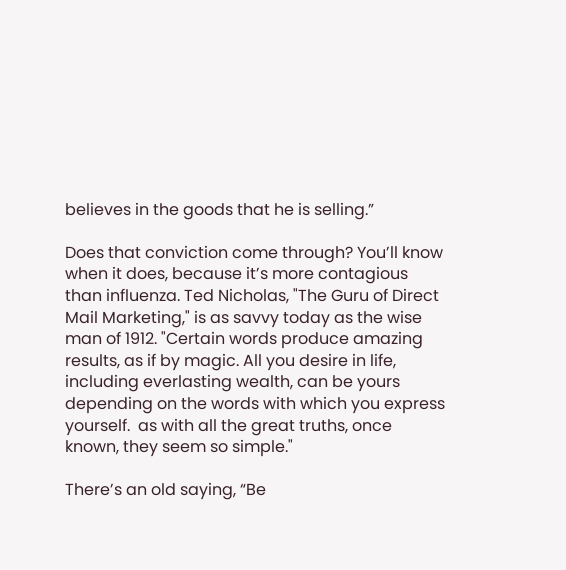believes in the goods that he is selling.”

Does that conviction come through? You’ll know when it does, because it’s more contagious than influenza. Ted Nicholas, "The Guru of Direct Mail Marketing," is as savvy today as the wise man of 1912. "Certain words produce amazing results, as if by magic. All you desire in life, including everlasting wealth, can be yours depending on the words with which you express yourself.  as with all the great truths, once known, they seem so simple."

There’s an old saying, “Be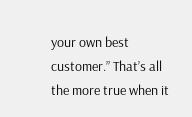your own best customer.” That’s all the more true when it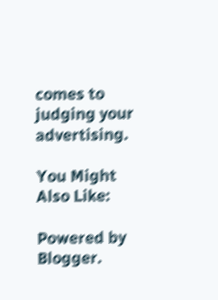comes to judging your advertising.

You Might Also Like:

Powered by Blogger.